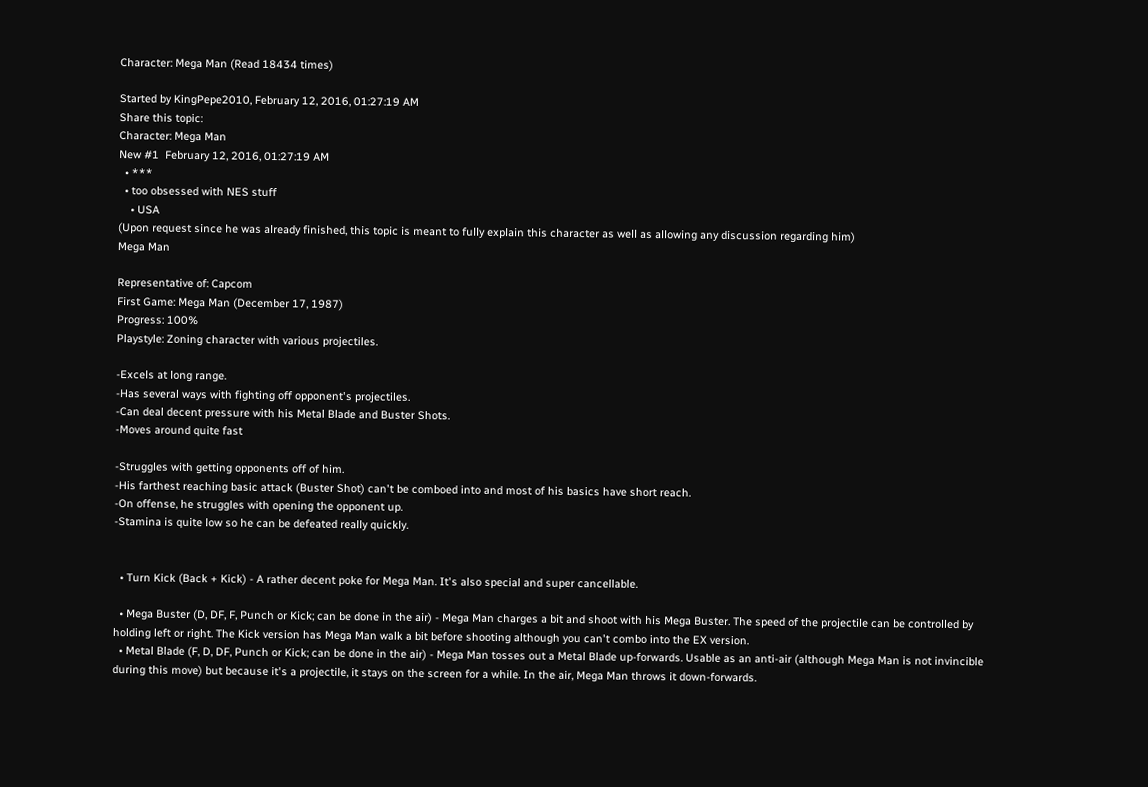Character: Mega Man (Read 18434 times)

Started by KingPepe2010, February 12, 2016, 01:27:19 AM
Share this topic:
Character: Mega Man
New #1  February 12, 2016, 01:27:19 AM
  • ***
  • too obsessed with NES stuff
    • USA
(Upon request since he was already finished, this topic is meant to fully explain this character as well as allowing any discussion regarding him)
Mega Man

Representative of: Capcom
First Game: Mega Man (December 17, 1987)
Progress: 100%
Playstyle: Zoning character with various projectiles.

-Excels at long range.
-Has several ways with fighting off opponent's projectiles.
-Can deal decent pressure with his Metal Blade and Buster Shots.
-Moves around quite fast

-Struggles with getting opponents off of him.
-His farthest reaching basic attack (Buster Shot) can't be comboed into and most of his basics have short reach.
-On offense, he struggles with opening the opponent up.
-Stamina is quite low so he can be defeated really quickly.


  • Turn Kick (Back + Kick) - A rather decent poke for Mega Man. It's also special and super cancellable.

  • Mega Buster (D, DF, F, Punch or Kick; can be done in the air) - Mega Man charges a bit and shoot with his Mega Buster. The speed of the projectile can be controlled by holding left or right. The Kick version has Mega Man walk a bit before shooting although you can't combo into the EX version.
  • Metal Blade (F, D, DF, Punch or Kick; can be done in the air) - Mega Man tosses out a Metal Blade up-forwards. Usable as an anti-air (although Mega Man is not invincible during this move) but because it's a projectile, it stays on the screen for a while. In the air, Mega Man throws it down-forwards.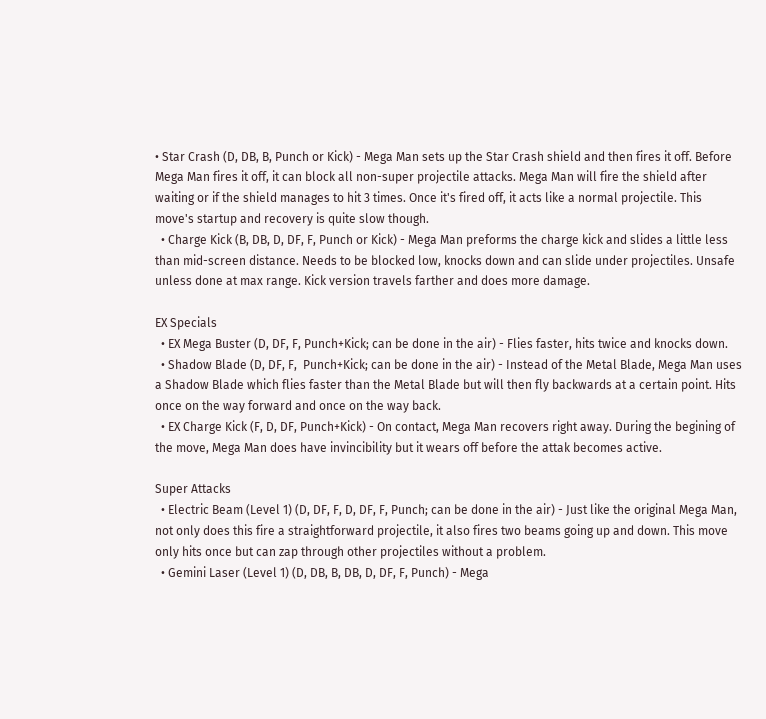• Star Crash (D, DB, B, Punch or Kick) - Mega Man sets up the Star Crash shield and then fires it off. Before Mega Man fires it off, it can block all non-super projectile attacks. Mega Man will fire the shield after waiting or if the shield manages to hit 3 times. Once it's fired off, it acts like a normal projectile. This move's startup and recovery is quite slow though.
  • Charge Kick (B, DB, D, DF, F, Punch or Kick) - Mega Man preforms the charge kick and slides a little less than mid-screen distance. Needs to be blocked low, knocks down and can slide under projectiles. Unsafe unless done at max range. Kick version travels farther and does more damage.

EX Specials
  • EX Mega Buster (D, DF, F, Punch+Kick; can be done in the air) - Flies faster, hits twice and knocks down.
  • Shadow Blade (D, DF, F,  Punch+Kick; can be done in the air) - Instead of the Metal Blade, Mega Man uses a Shadow Blade which flies faster than the Metal Blade but will then fly backwards at a certain point. Hits once on the way forward and once on the way back.
  • EX Charge Kick (F, D, DF, Punch+Kick) - On contact, Mega Man recovers right away. During the begining of the move, Mega Man does have invincibility but it wears off before the attak becomes active.

Super Attacks
  • Electric Beam (Level 1) (D, DF, F, D, DF, F, Punch; can be done in the air) - Just like the original Mega Man, not only does this fire a straightforward projectile, it also fires two beams going up and down. This move only hits once but can zap through other projectiles without a problem.
  • Gemini Laser (Level 1) (D, DB, B, DB, D, DF, F, Punch) - Mega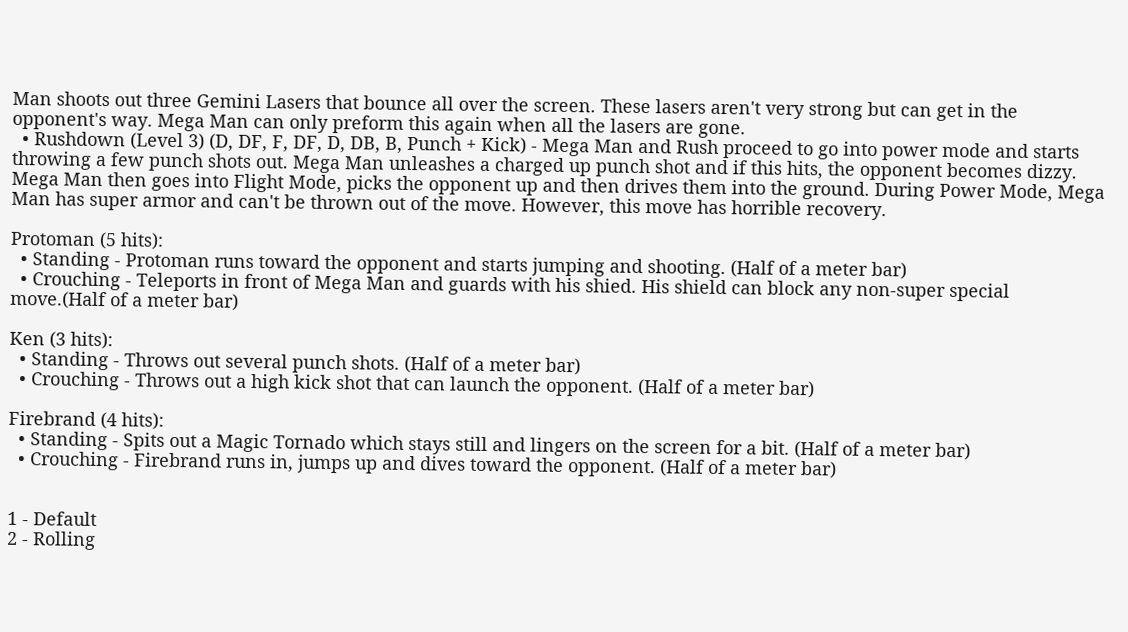Man shoots out three Gemini Lasers that bounce all over the screen. These lasers aren't very strong but can get in the opponent's way. Mega Man can only preform this again when all the lasers are gone.
  • Rushdown (Level 3) (D, DF, F, DF, D, DB, B, Punch + Kick) - Mega Man and Rush proceed to go into power mode and starts throwing a few punch shots out. Mega Man unleashes a charged up punch shot and if this hits, the opponent becomes dizzy. Mega Man then goes into Flight Mode, picks the opponent up and then drives them into the ground. During Power Mode, Mega Man has super armor and can't be thrown out of the move. However, this move has horrible recovery.

Protoman (5 hits):
  • Standing - Protoman runs toward the opponent and starts jumping and shooting. (Half of a meter bar)
  • Crouching - Teleports in front of Mega Man and guards with his shied. His shield can block any non-super special move.(Half of a meter bar)

Ken (3 hits):
  • Standing - Throws out several punch shots. (Half of a meter bar)
  • Crouching - Throws out a high kick shot that can launch the opponent. (Half of a meter bar)

Firebrand (4 hits):
  • Standing - Spits out a Magic Tornado which stays still and lingers on the screen for a bit. (Half of a meter bar)
  • Crouching - Firebrand runs in, jumps up and dives toward the opponent. (Half of a meter bar)


1 - Default
2 - Rolling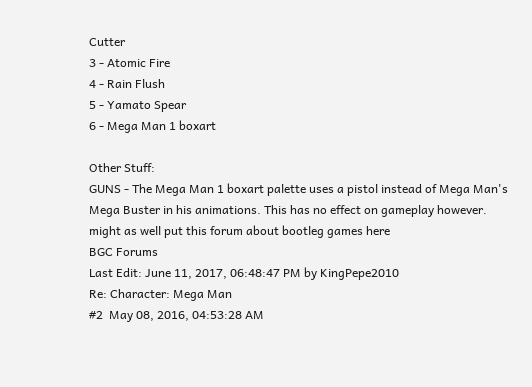Cutter
3 - Atomic Fire
4 - Rain Flush
5 - Yamato Spear
6 - Mega Man 1 boxart

Other Stuff:
GUNS - The Mega Man 1 boxart palette uses a pistol instead of Mega Man's Mega Buster in his animations. This has no effect on gameplay however.
might as well put this forum about bootleg games here
BGC Forums
Last Edit: June 11, 2017, 06:48:47 PM by KingPepe2010
Re: Character: Mega Man
#2  May 08, 2016, 04:53:28 AM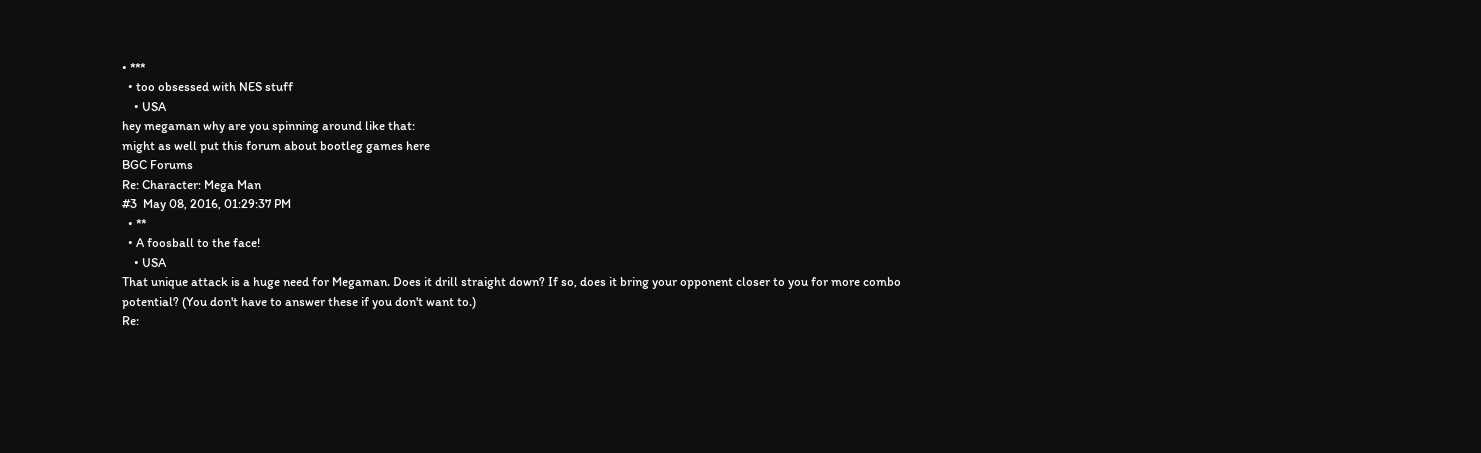• ***
  • too obsessed with NES stuff
    • USA
hey megaman why are you spinning around like that:
might as well put this forum about bootleg games here
BGC Forums
Re: Character: Mega Man
#3  May 08, 2016, 01:29:37 PM
  • **
  • A foosball to the face!
    • USA
That unique attack is a huge need for Megaman. Does it drill straight down? If so, does it bring your opponent closer to you for more combo potential? (You don't have to answer these if you don't want to.)
Re: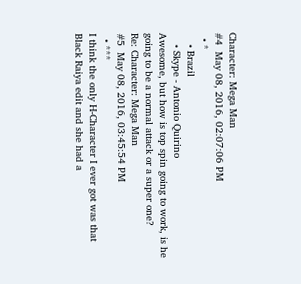Character: Mega Man
#4  May 08, 2016, 02:07:06 PM
  • *
    • Brazil
    • Skype - Antonio Quirino
Awesome, but how is top spin going to work, is he going to be a normal attack or a super one?
Re: Character: Mega Man
#5  May 08, 2016, 03:45:54 PM
  • ***
I think the only H-Character I ever got was that Black Raiya edit and she had a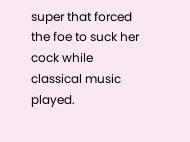super that forced the foe to suck her cock while classical music played.